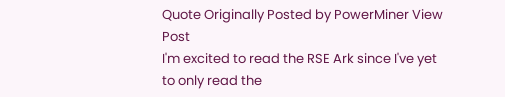Quote Originally Posted by PowerMiner View Post
I'm excited to read the RSE Ark since I've yet to only read the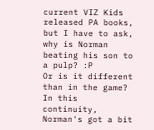current VIZ Kids released PA books, but I have to ask, why is Norman beating his son to a pulp? :P
Or is it different than in the game?
In this continuity, Norman's got a bit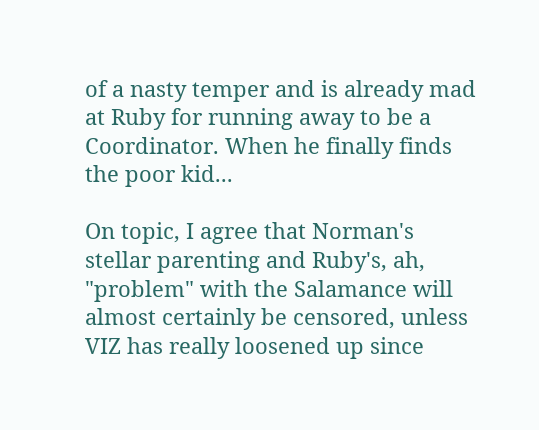of a nasty temper and is already mad at Ruby for running away to be a Coordinator. When he finally finds the poor kid...

On topic, I agree that Norman's stellar parenting and Ruby's, ah, "problem" with the Salamance will almost certainly be censored, unless VIZ has really loosened up since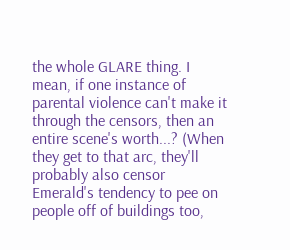the whole GLARE thing. I mean, if one instance of parental violence can't make it through the censors, then an entire scene's worth...? (When they get to that arc, they'll probably also censor Emerald's tendency to pee on people off of buildings too,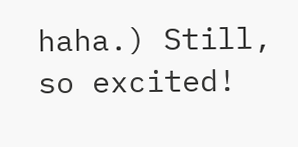haha.) Still, so excited!